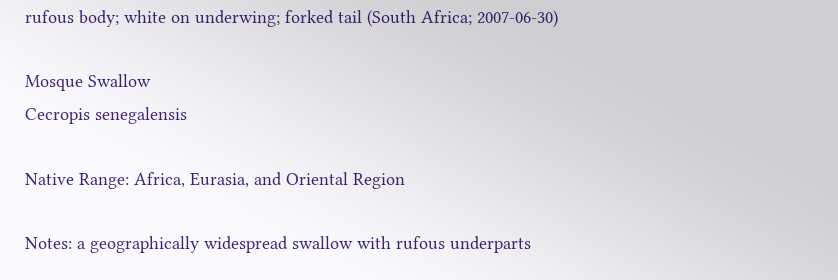rufous body; white on underwing; forked tail (South Africa; 2007-06-30)

Mosque Swallow
Cecropis senegalensis

Native Range: Africa, Eurasia, and Oriental Region

Notes: a geographically widespread swallow with rufous underparts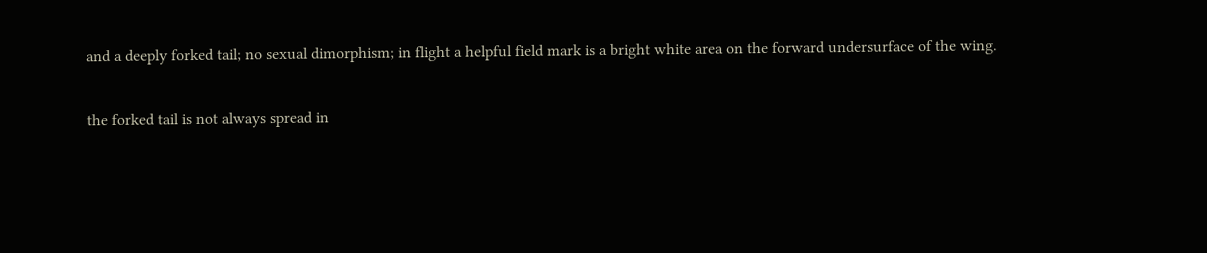and a deeply forked tail; no sexual dimorphism; in flight a helpful field mark is a bright white area on the forward undersurface of the wing.

the forked tail is not always spread in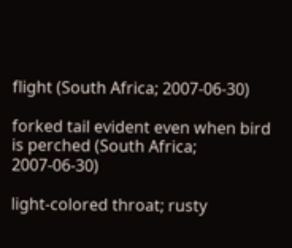flight (South Africa; 2007-06-30)

forked tail evident even when bird is perched (South Africa; 2007-06-30)

light-colored throat; rusty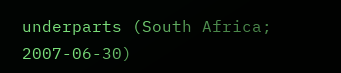underparts (South Africa; 2007-06-30)